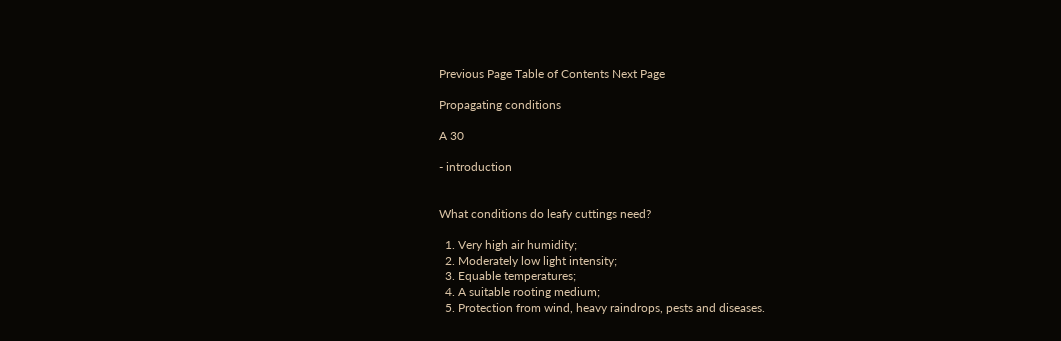Previous Page Table of Contents Next Page

Propagating conditions

A 30

- introduction


What conditions do leafy cuttings need?

  1. Very high air humidity;
  2. Moderately low light intensity;
  3. Equable temperatures;
  4. A suitable rooting medium;
  5. Protection from wind, heavy raindrops, pests and diseases.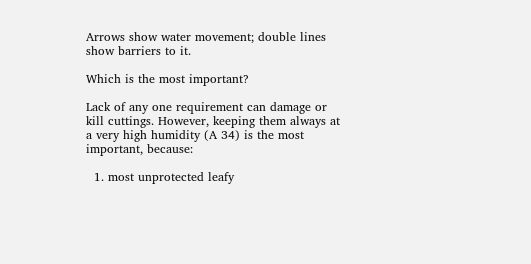Arrows show water movement; double lines show barriers to it.

Which is the most important?

Lack of any one requirement can damage or kill cuttings. However, keeping them always at a very high humidity (A 34) is the most important, because:

  1. most unprotected leafy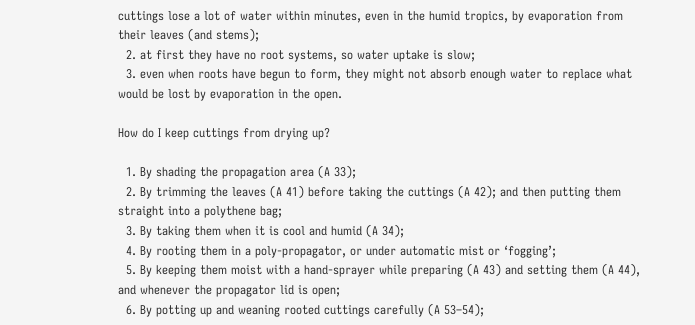cuttings lose a lot of water within minutes, even in the humid tropics, by evaporation from their leaves (and stems);
  2. at first they have no root systems, so water uptake is slow;
  3. even when roots have begun to form, they might not absorb enough water to replace what would be lost by evaporation in the open.

How do I keep cuttings from drying up?

  1. By shading the propagation area (A 33);
  2. By trimming the leaves (A 41) before taking the cuttings (A 42); and then putting them straight into a polythene bag;
  3. By taking them when it is cool and humid (A 34);
  4. By rooting them in a poly-propagator, or under automatic mist or ‘fogging’;
  5. By keeping them moist with a hand-sprayer while preparing (A 43) and setting them (A 44), and whenever the propagator lid is open;
  6. By potting up and weaning rooted cuttings carefully (A 53–54);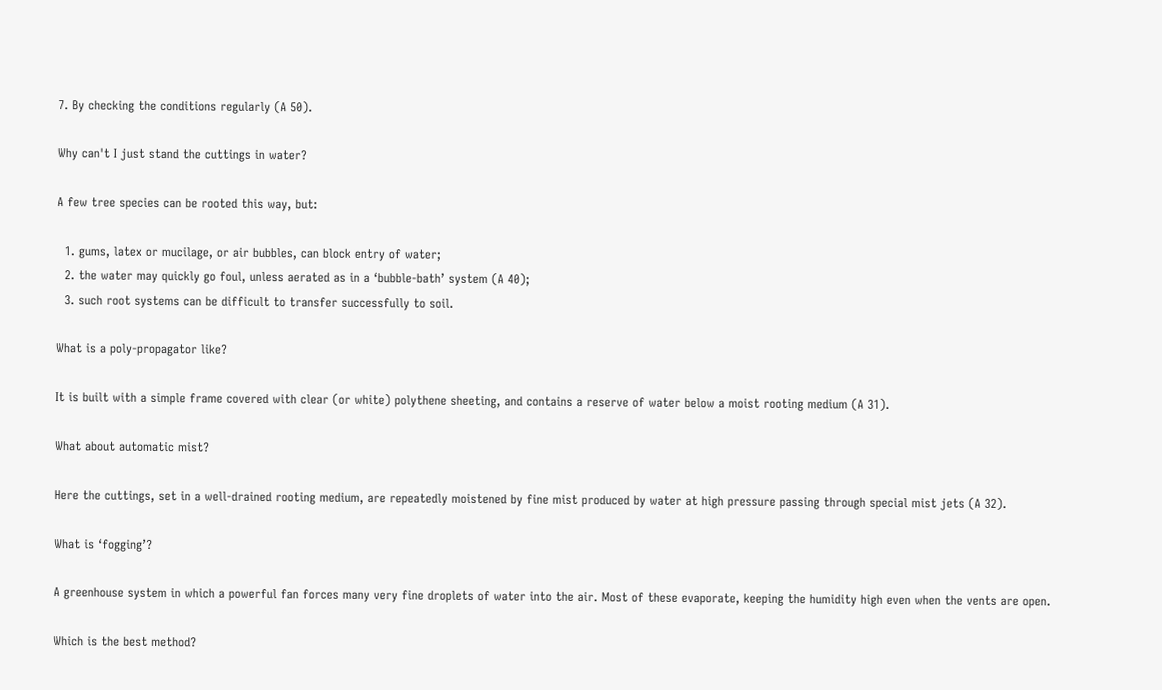7. By checking the conditions regularly (A 50).

Why can't I just stand the cuttings in water?

A few tree species can be rooted this way, but:

  1. gums, latex or mucilage, or air bubbles, can block entry of water;
  2. the water may quickly go foul, unless aerated as in a ‘bubble-bath’ system (A 40);
  3. such root systems can be difficult to transfer successfully to soil.

What is a poly-propagator like?

It is built with a simple frame covered with clear (or white) polythene sheeting, and contains a reserve of water below a moist rooting medium (A 31).

What about automatic mist?

Here the cuttings, set in a well-drained rooting medium, are repeatedly moistened by fine mist produced by water at high pressure passing through special mist jets (A 32).

What is ‘fogging’?

A greenhouse system in which a powerful fan forces many very fine droplets of water into the air. Most of these evaporate, keeping the humidity high even when the vents are open.

Which is the best method?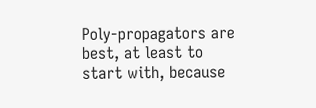Poly-propagators are best, at least to start with, because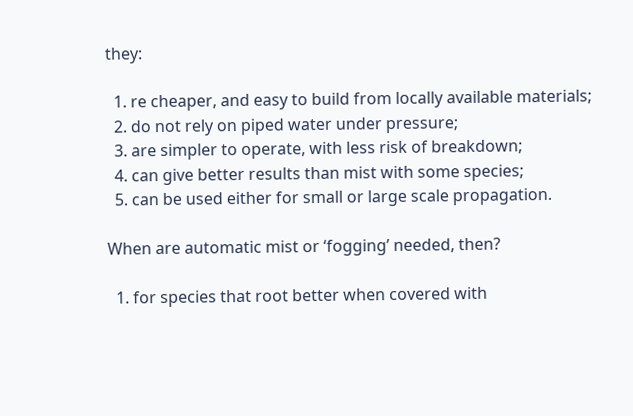they:

  1. re cheaper, and easy to build from locally available materials;
  2. do not rely on piped water under pressure;
  3. are simpler to operate, with less risk of breakdown;
  4. can give better results than mist with some species;
  5. can be used either for small or large scale propagation.

When are automatic mist or ‘fogging’ needed, then?

  1. for species that root better when covered with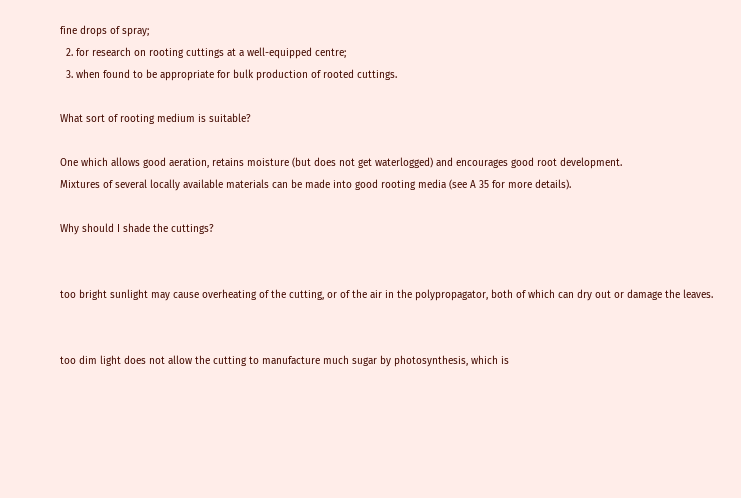fine drops of spray;
  2. for research on rooting cuttings at a well-equipped centre;
  3. when found to be appropriate for bulk production of rooted cuttings.

What sort of rooting medium is suitable?

One which allows good aeration, retains moisture (but does not get waterlogged) and encourages good root development.
Mixtures of several locally available materials can be made into good rooting media (see A 35 for more details).

Why should I shade the cuttings?


too bright sunlight may cause overheating of the cutting, or of the air in the polypropagator, both of which can dry out or damage the leaves.


too dim light does not allow the cutting to manufacture much sugar by photosynthesis, which is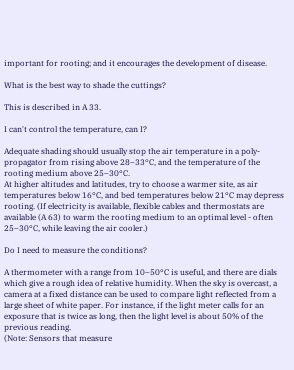important for rooting; and it encourages the development of disease.

What is the best way to shade the cuttings?

This is described in A 33.

I can't control the temperature, can I?

Adequate shading should usually stop the air temperature in a poly-propagator from rising above 28–33°C, and the temperature of the rooting medium above 25–30°C.
At higher altitudes and latitudes, try to choose a warmer site, as air temperatures below 16°C, and bed temperatures below 21°C may depress rooting. (If electricity is available, flexible cables and thermostats are available (A 63) to warm the rooting medium to an optimal level - often 25–30°C, while leaving the air cooler.)

Do I need to measure the conditions?

A thermometer with a range from 10–50°C is useful, and there are dials which give a rough idea of relative humidity. When the sky is overcast, a camera at a fixed distance can be used to compare light reflected from a large sheet of white paper. For instance, if the light meter calls for an exposure that is twice as long, then the light level is about 50% of the previous reading.
(Note: Sensors that measure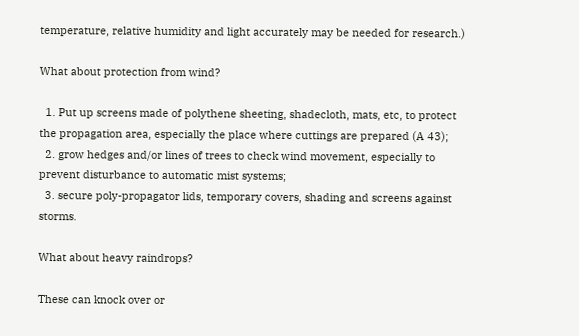temperature, relative humidity and light accurately may be needed for research.)

What about protection from wind?

  1. Put up screens made of polythene sheeting, shadecloth, mats, etc, to protect the propagation area, especially the place where cuttings are prepared (A 43);
  2. grow hedges and/or lines of trees to check wind movement, especially to prevent disturbance to automatic mist systems;
  3. secure poly-propagator lids, temporary covers, shading and screens against storms.

What about heavy raindrops?

These can knock over or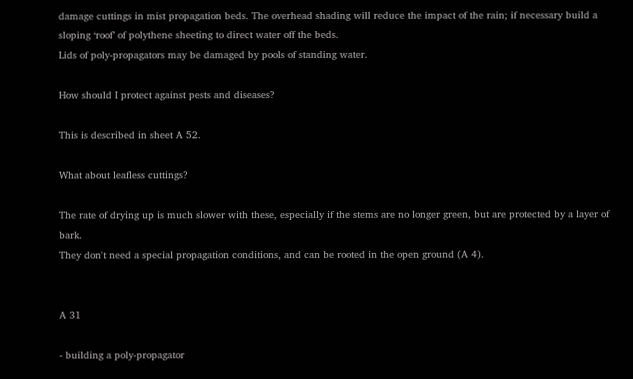damage cuttings in mist propagation beds. The overhead shading will reduce the impact of the rain; if necessary build a sloping ‘roof’ of polythene sheeting to direct water off the beds.
Lids of poly-propagators may be damaged by pools of standing water.

How should I protect against pests and diseases?

This is described in sheet A 52.

What about leafless cuttings?

The rate of drying up is much slower with these, especially if the stems are no longer green, but are protected by a layer of bark.
They don't need a special propagation conditions, and can be rooted in the open ground (A 4).


A 31

- building a poly-propagator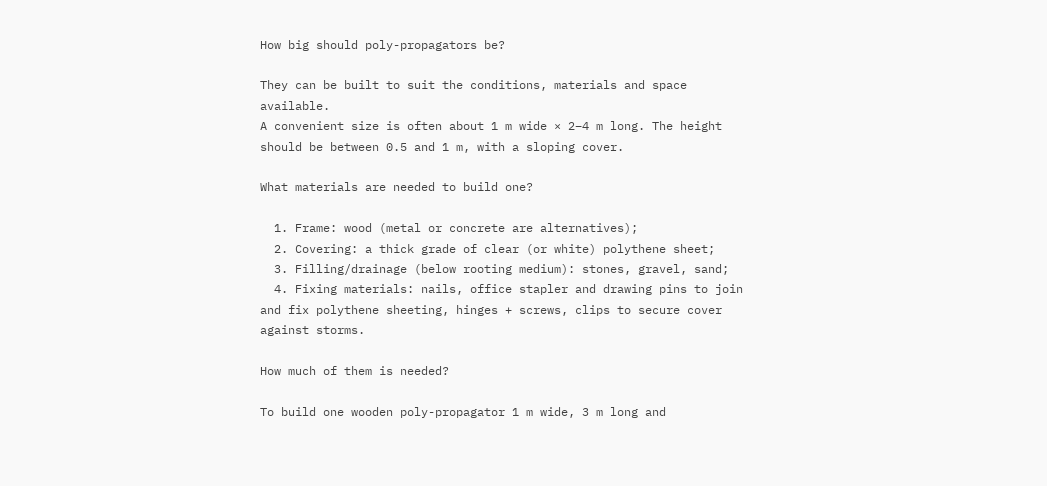How big should poly-propagators be?

They can be built to suit the conditions, materials and space available.
A convenient size is often about 1 m wide × 2–4 m long. The height should be between 0.5 and 1 m, with a sloping cover.

What materials are needed to build one?

  1. Frame: wood (metal or concrete are alternatives);
  2. Covering: a thick grade of clear (or white) polythene sheet;
  3. Filling/drainage (below rooting medium): stones, gravel, sand;
  4. Fixing materials: nails, office stapler and drawing pins to join and fix polythene sheeting, hinges + screws, clips to secure cover against storms.

How much of them is needed?

To build one wooden poly-propagator 1 m wide, 3 m long and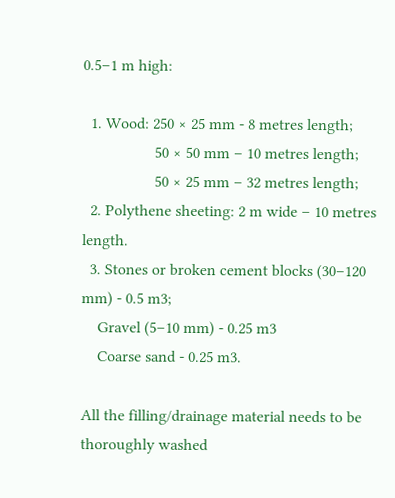0.5–1 m high:

  1. Wood: 250 × 25 mm - 8 metres length;
                  50 × 50 mm – 10 metres length;
                  50 × 25 mm – 32 metres length;
  2. Polythene sheeting: 2 m wide – 10 metres length.
  3. Stones or broken cement blocks (30–120 mm) - 0.5 m3;
    Gravel (5–10 mm) - 0.25 m3
    Coarse sand - 0.25 m3.

All the filling/drainage material needs to be thoroughly washed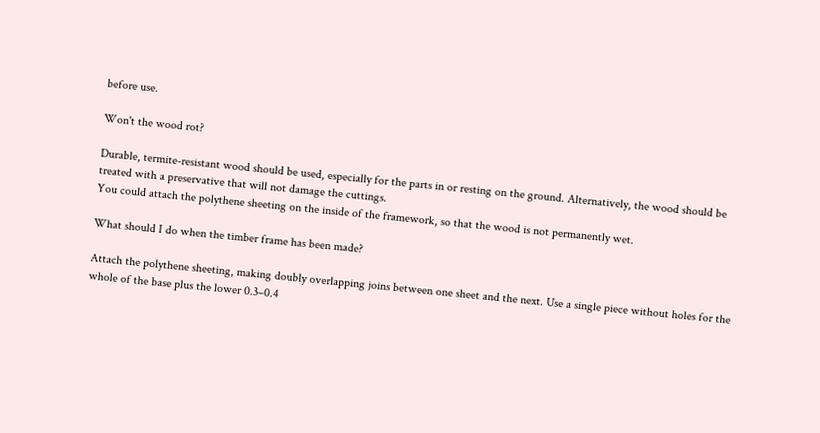before use.

Won't the wood rot?

Durable, termite-resistant wood should be used, especially for the parts in or resting on the ground. Alternatively, the wood should be treated with a preservative that will not damage the cuttings.
You could attach the polythene sheeting on the inside of the framework, so that the wood is not permanently wet.

What should I do when the timber frame has been made?

Attach the polythene sheeting, making doubly overlapping joins between one sheet and the next. Use a single piece without holes for the whole of the base plus the lower 0.3–0.4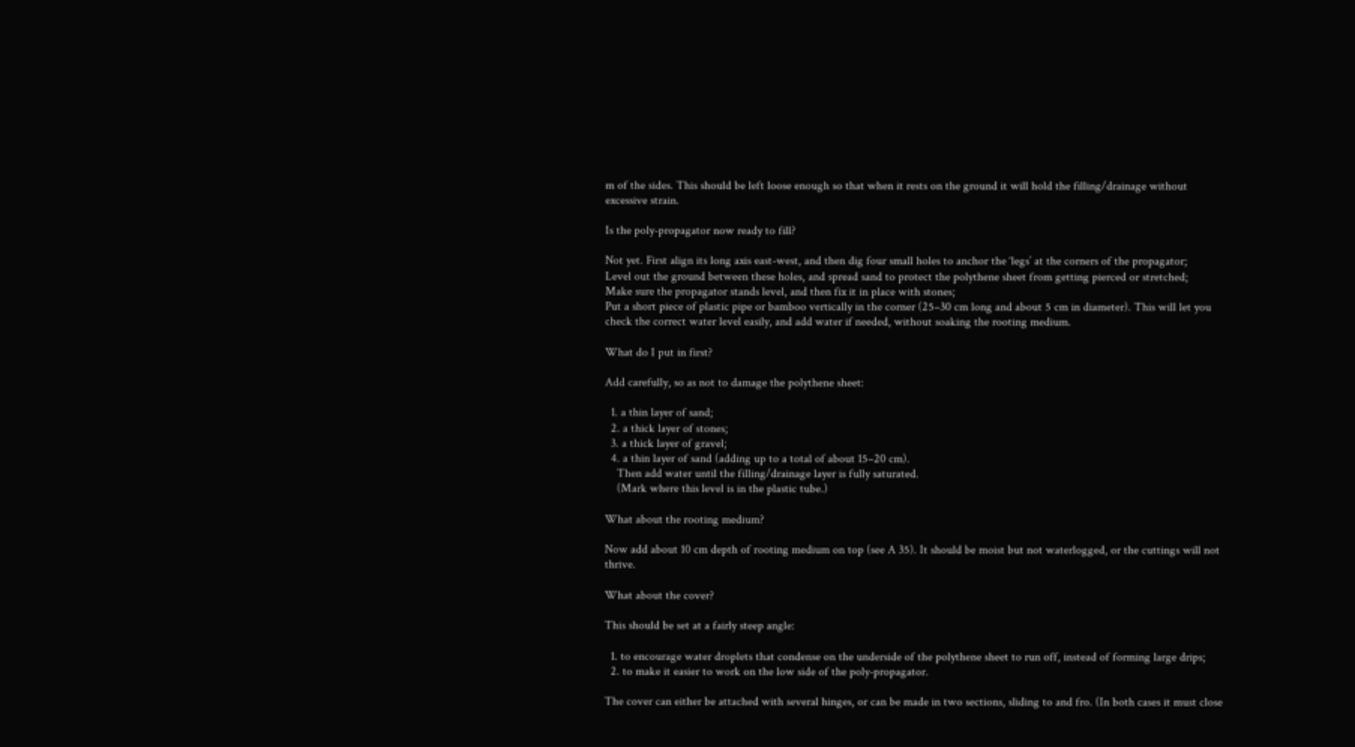m of the sides. This should be left loose enough so that when it rests on the ground it will hold the filling/drainage without excessive strain.

Is the poly-propagator now ready to fill?

Not yet. First align its long axis east-west, and then dig four small holes to anchor the ‘legs’ at the corners of the propagator;
Level out the ground between these holes, and spread sand to protect the polythene sheet from getting pierced or stretched;
Make sure the propagator stands level, and then fix it in place with stones;
Put a short piece of plastic pipe or bamboo vertically in the corner (25–30 cm long and about 5 cm in diameter). This will let you check the correct water level easily, and add water if needed, without soaking the rooting medium.

What do I put in first?

Add carefully, so as not to damage the polythene sheet:

  1. a thin layer of sand;
  2. a thick layer of stones;
  3. a thick layer of gravel;
  4. a thin layer of sand (adding up to a total of about 15–20 cm).
    Then add water until the filling/drainage layer is fully saturated.
    (Mark where this level is in the plastic tube.)

What about the rooting medium?

Now add about 10 cm depth of rooting medium on top (see A 35). It should be moist but not waterlogged, or the cuttings will not thrive.

What about the cover?

This should be set at a fairly steep angle:

  1. to encourage water droplets that condense on the underside of the polythene sheet to run off, instead of forming large drips;
  2. to make it easier to work on the low side of the poly-propagator.

The cover can either be attached with several hinges, or can be made in two sections, sliding to and fro. (In both cases it must close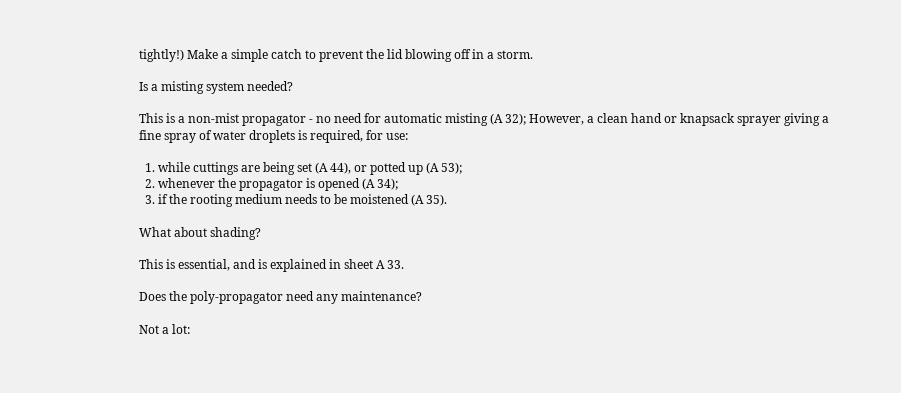tightly!) Make a simple catch to prevent the lid blowing off in a storm.

Is a misting system needed?

This is a non-mist propagator - no need for automatic misting (A 32); However, a clean hand or knapsack sprayer giving a fine spray of water droplets is required, for use:

  1. while cuttings are being set (A 44), or potted up (A 53);
  2. whenever the propagator is opened (A 34);
  3. if the rooting medium needs to be moistened (A 35).

What about shading?

This is essential, and is explained in sheet A 33.

Does the poly-propagator need any maintenance?

Not a lot: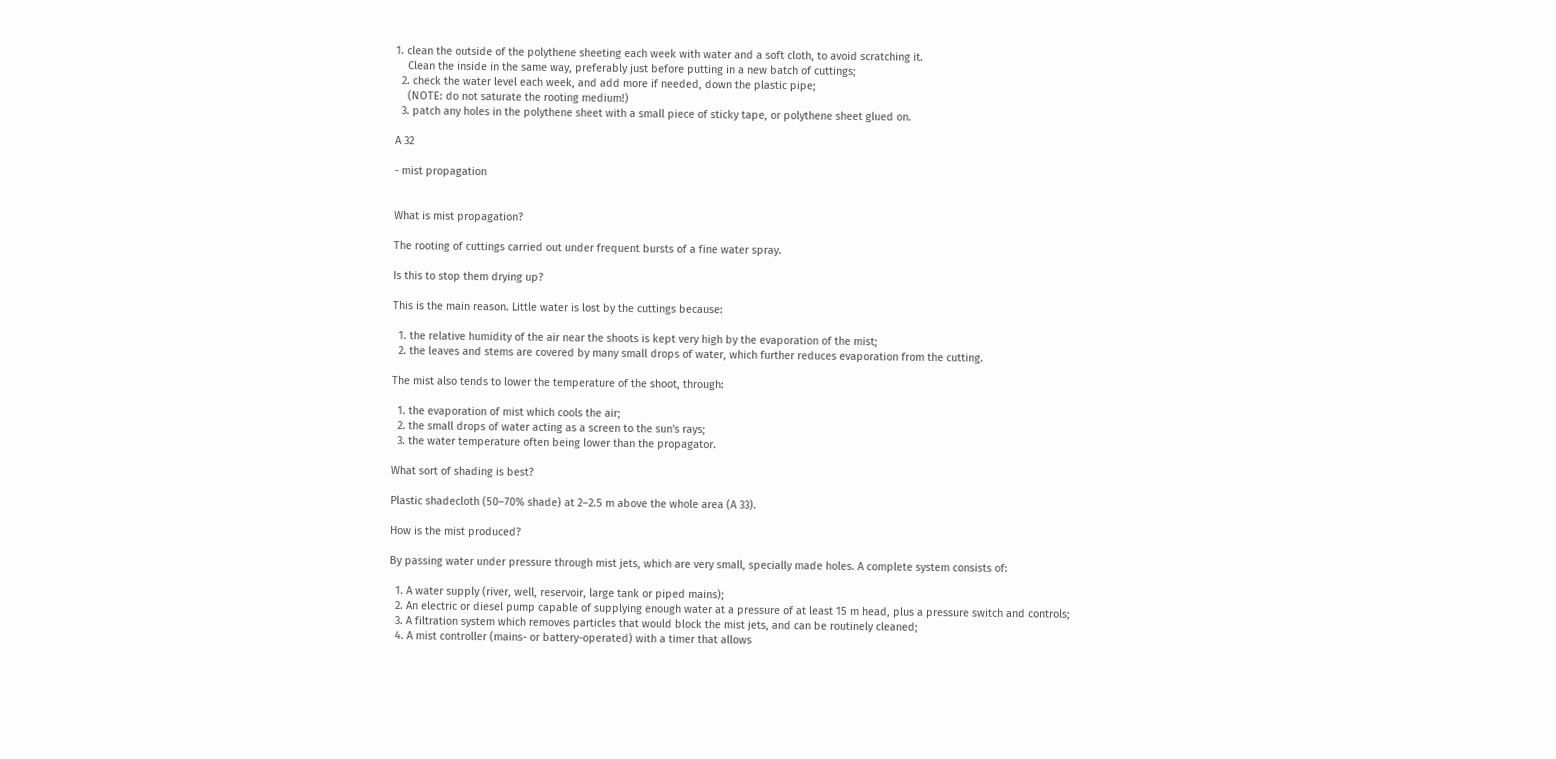1. clean the outside of the polythene sheeting each week with water and a soft cloth, to avoid scratching it.
    Clean the inside in the same way, preferably just before putting in a new batch of cuttings;
  2. check the water level each week, and add more if needed, down the plastic pipe;
    (NOTE: do not saturate the rooting medium!)
  3. patch any holes in the polythene sheet with a small piece of sticky tape, or polythene sheet glued on.

A 32

- mist propagation


What is mist propagation?

The rooting of cuttings carried out under frequent bursts of a fine water spray.

Is this to stop them drying up?

This is the main reason. Little water is lost by the cuttings because:

  1. the relative humidity of the air near the shoots is kept very high by the evaporation of the mist;
  2. the leaves and stems are covered by many small drops of water, which further reduces evaporation from the cutting.

The mist also tends to lower the temperature of the shoot, through:

  1. the evaporation of mist which cools the air;
  2. the small drops of water acting as a screen to the sun's rays;
  3. the water temperature often being lower than the propagator.

What sort of shading is best?

Plastic shadecloth (50–70% shade) at 2–2.5 m above the whole area (A 33).

How is the mist produced?

By passing water under pressure through mist jets, which are very small, specially made holes. A complete system consists of:

  1. A water supply (river, well, reservoir, large tank or piped mains);
  2. An electric or diesel pump capable of supplying enough water at a pressure of at least 15 m head, plus a pressure switch and controls;
  3. A filtration system which removes particles that would block the mist jets, and can be routinely cleaned;
  4. A mist controller (mains- or battery-operated) with a timer that allows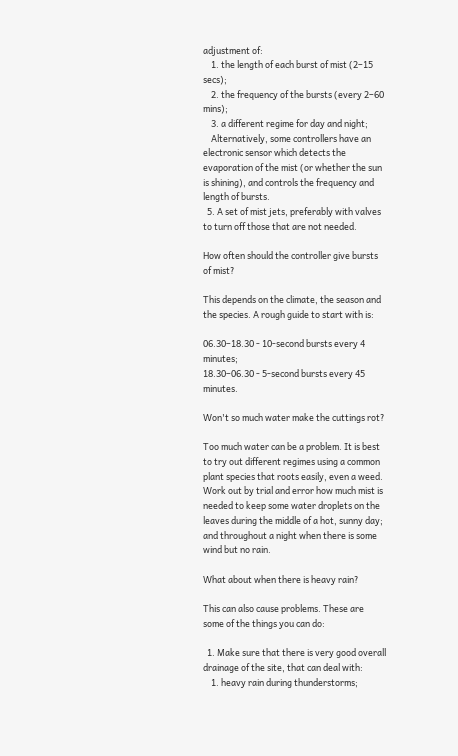adjustment of:
    1. the length of each burst of mist (2–15 secs);
    2. the frequency of the bursts (every 2–60 mins);
    3. a different regime for day and night;
    Alternatively, some controllers have an electronic sensor which detects the evaporation of the mist (or whether the sun is shining), and controls the frequency and length of bursts.
  5. A set of mist jets, preferably with valves to turn off those that are not needed.

How often should the controller give bursts of mist?

This depends on the climate, the season and the species. A rough guide to start with is:

06.30–18.30 - 10-second bursts every 4 minutes;
18.30–06.30 - 5-second bursts every 45 minutes.

Won't so much water make the cuttings rot?

Too much water can be a problem. It is best to try out different regimes using a common plant species that roots easily, even a weed.
Work out by trial and error how much mist is needed to keep some water droplets on the leaves during the middle of a hot, sunny day; and throughout a night when there is some wind but no rain.

What about when there is heavy rain?

This can also cause problems. These are some of the things you can do:

  1. Make sure that there is very good overall drainage of the site, that can deal with:
    1. heavy rain during thunderstorms;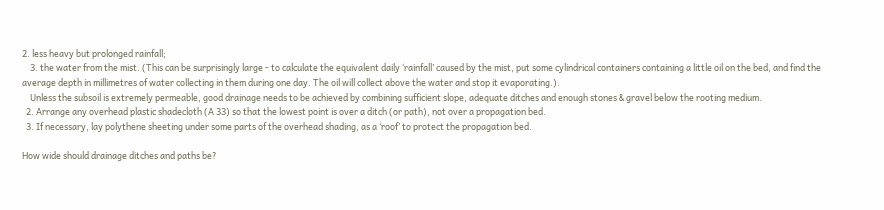2. less heavy but prolonged rainfall;
    3. the water from the mist. (This can be surprisingly large - to calculate the equivalent daily ‘rainfall’ caused by the mist, put some cylindrical containers containing a little oil on the bed, and find the average depth in millimetres of water collecting in them during one day. The oil will collect above the water and stop it evaporating.).
    Unless the subsoil is extremely permeable, good drainage needs to be achieved by combining sufficient slope, adequate ditches and enough stones & gravel below the rooting medium.
  2. Arrange any overhead plastic shadecloth (A 33) so that the lowest point is over a ditch (or path), not over a propagation bed.
  3. If necessary, lay polythene sheeting under some parts of the overhead shading, as a ‘roof’ to protect the propagation bed.

How wide should drainage ditches and paths be?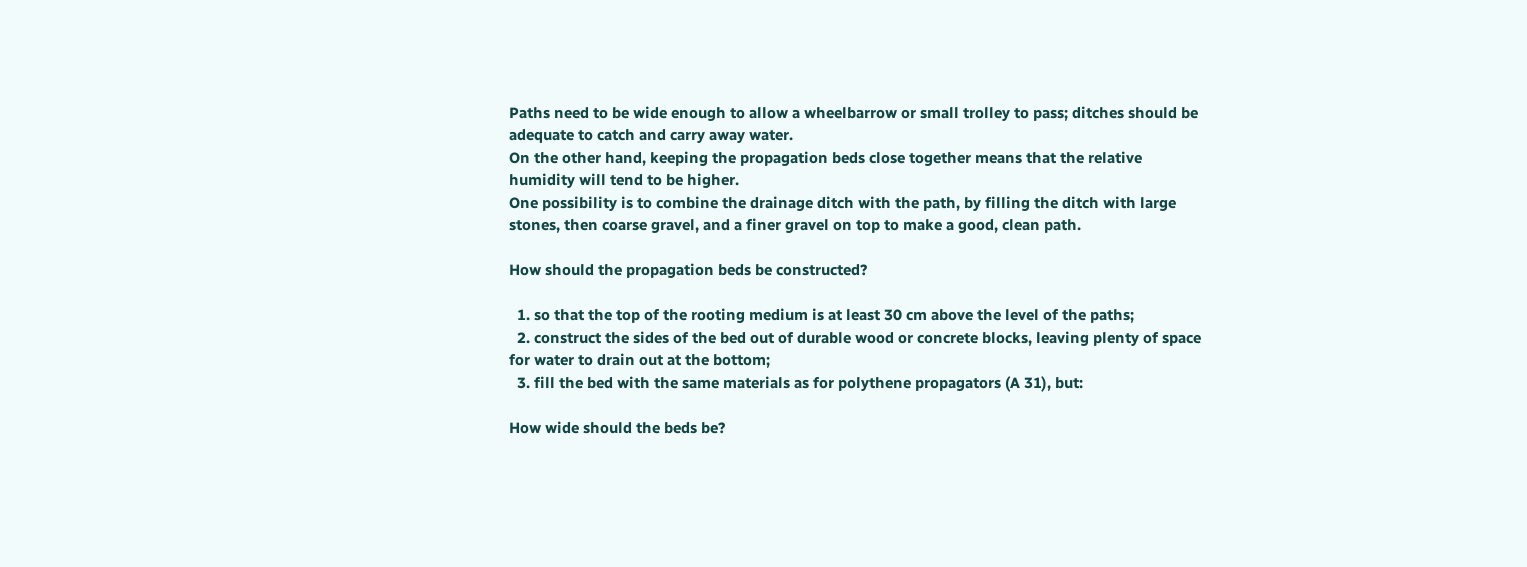Paths need to be wide enough to allow a wheelbarrow or small trolley to pass; ditches should be adequate to catch and carry away water.
On the other hand, keeping the propagation beds close together means that the relative humidity will tend to be higher.
One possibility is to combine the drainage ditch with the path, by filling the ditch with large stones, then coarse gravel, and a finer gravel on top to make a good, clean path.

How should the propagation beds be constructed?

  1. so that the top of the rooting medium is at least 30 cm above the level of the paths;
  2. construct the sides of the bed out of durable wood or concrete blocks, leaving plenty of space for water to drain out at the bottom;
  3. fill the bed with the same materials as for polythene propagators (A 31), but:

How wide should the beds be?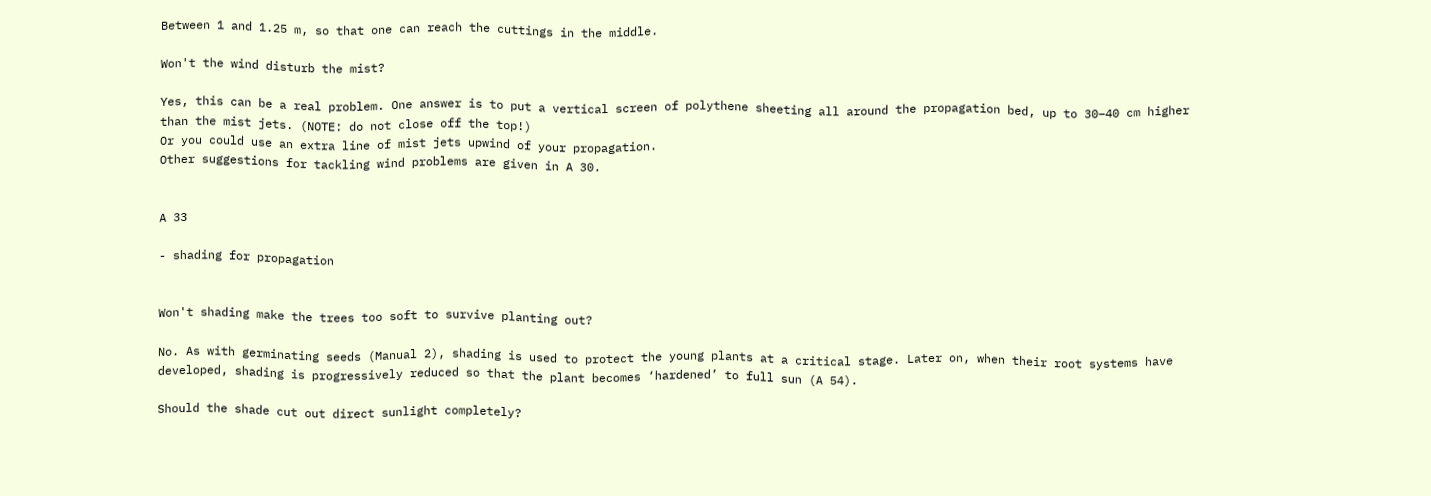Between 1 and 1.25 m, so that one can reach the cuttings in the middle.

Won't the wind disturb the mist?

Yes, this can be a real problem. One answer is to put a vertical screen of polythene sheeting all around the propagation bed, up to 30–40 cm higher than the mist jets. (NOTE: do not close off the top!)
Or you could use an extra line of mist jets upwind of your propagation.
Other suggestions for tackling wind problems are given in A 30.


A 33

- shading for propagation


Won't shading make the trees too soft to survive planting out?

No. As with germinating seeds (Manual 2), shading is used to protect the young plants at a critical stage. Later on, when their root systems have developed, shading is progressively reduced so that the plant becomes ‘hardened’ to full sun (A 54).

Should the shade cut out direct sunlight completely?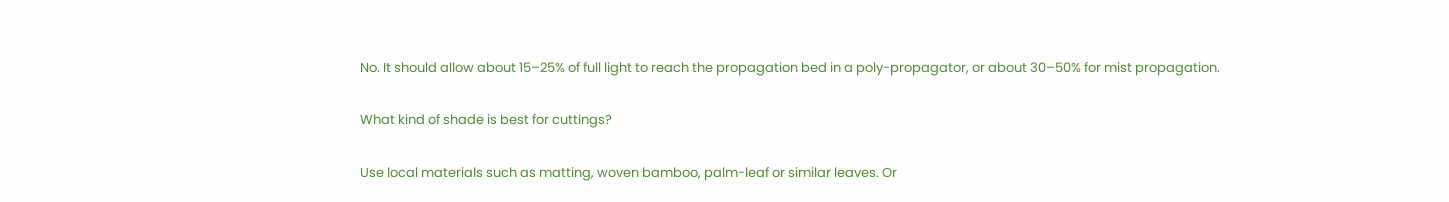No. It should allow about 15–25% of full light to reach the propagation bed in a poly-propagator, or about 30–50% for mist propagation.

What kind of shade is best for cuttings?

Use local materials such as matting, woven bamboo, palm-leaf or similar leaves. Or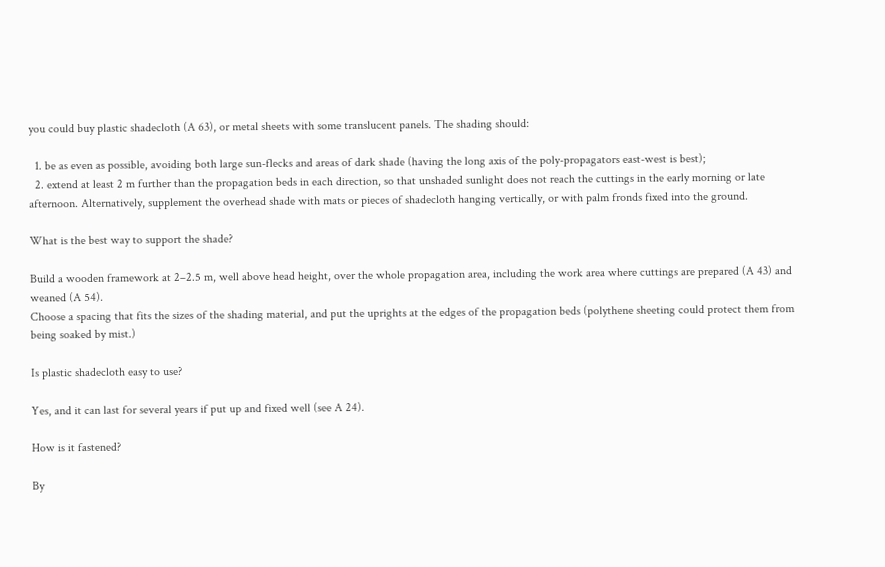you could buy plastic shadecloth (A 63), or metal sheets with some translucent panels. The shading should:

  1. be as even as possible, avoiding both large sun-flecks and areas of dark shade (having the long axis of the poly-propagators east-west is best);
  2. extend at least 2 m further than the propagation beds in each direction, so that unshaded sunlight does not reach the cuttings in the early morning or late afternoon. Alternatively, supplement the overhead shade with mats or pieces of shadecloth hanging vertically, or with palm fronds fixed into the ground.

What is the best way to support the shade?

Build a wooden framework at 2–2.5 m, well above head height, over the whole propagation area, including the work area where cuttings are prepared (A 43) and weaned (A 54).
Choose a spacing that fits the sizes of the shading material, and put the uprights at the edges of the propagation beds (polythene sheeting could protect them from being soaked by mist.)

Is plastic shadecloth easy to use?

Yes, and it can last for several years if put up and fixed well (see A 24).

How is it fastened?

By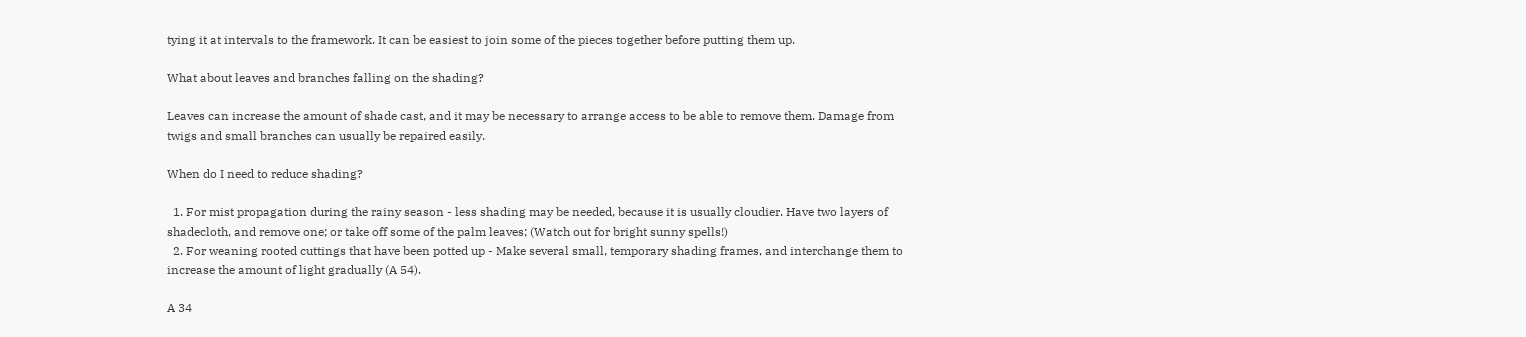tying it at intervals to the framework. It can be easiest to join some of the pieces together before putting them up.

What about leaves and branches falling on the shading?

Leaves can increase the amount of shade cast, and it may be necessary to arrange access to be able to remove them. Damage from twigs and small branches can usually be repaired easily.

When do I need to reduce shading?

  1. For mist propagation during the rainy season - less shading may be needed, because it is usually cloudier. Have two layers of shadecloth, and remove one; or take off some of the palm leaves; (Watch out for bright sunny spells!)
  2. For weaning rooted cuttings that have been potted up - Make several small, temporary shading frames, and interchange them to increase the amount of light gradually (A 54).

A 34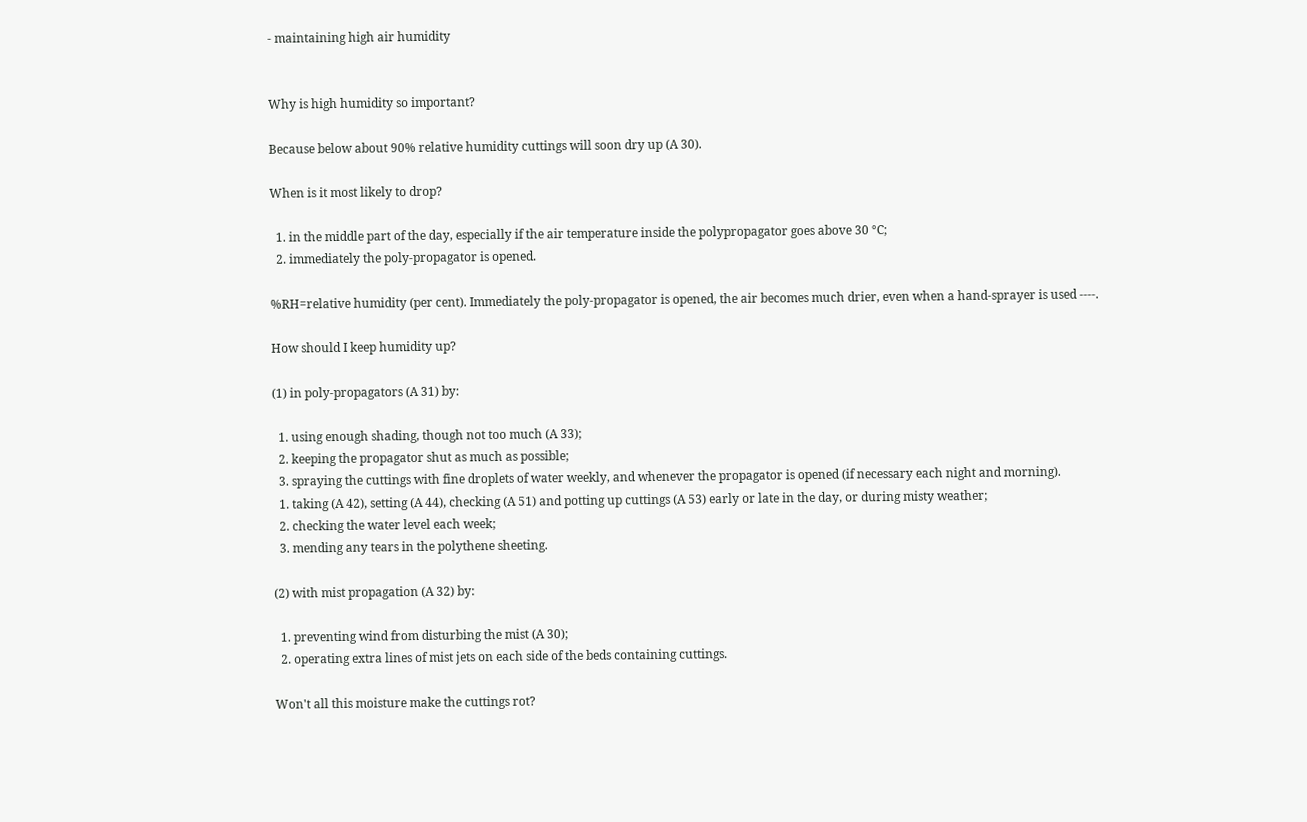- maintaining high air humidity


Why is high humidity so important?

Because below about 90% relative humidity cuttings will soon dry up (A 30).

When is it most likely to drop?

  1. in the middle part of the day, especially if the air temperature inside the polypropagator goes above 30 °C;
  2. immediately the poly-propagator is opened.

%RH=relative humidity (per cent). Immediately the poly-propagator is opened, the air becomes much drier, even when a hand-sprayer is used ----.

How should I keep humidity up?

(1) in poly-propagators (A 31) by:

  1. using enough shading, though not too much (A 33);
  2. keeping the propagator shut as much as possible;
  3. spraying the cuttings with fine droplets of water weekly, and whenever the propagator is opened (if necessary each night and morning).
  1. taking (A 42), setting (A 44), checking (A 51) and potting up cuttings (A 53) early or late in the day, or during misty weather;
  2. checking the water level each week;
  3. mending any tears in the polythene sheeting.

(2) with mist propagation (A 32) by:

  1. preventing wind from disturbing the mist (A 30);
  2. operating extra lines of mist jets on each side of the beds containing cuttings.

Won't all this moisture make the cuttings rot?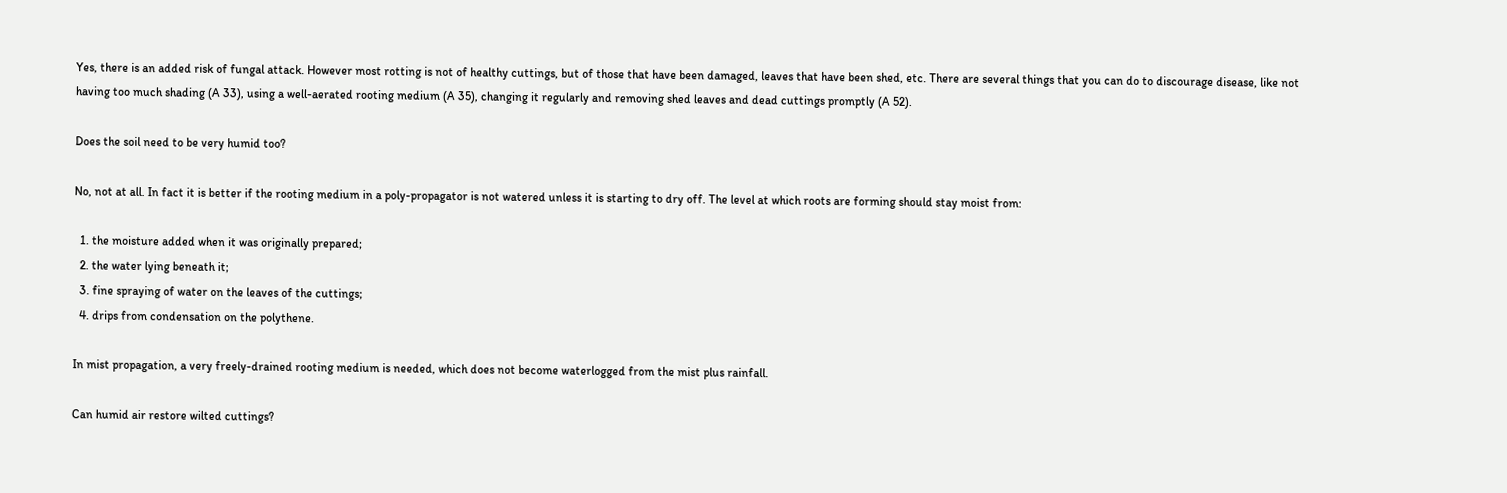Yes, there is an added risk of fungal attack. However most rotting is not of healthy cuttings, but of those that have been damaged, leaves that have been shed, etc. There are several things that you can do to discourage disease, like not having too much shading (A 33), using a well-aerated rooting medium (A 35), changing it regularly and removing shed leaves and dead cuttings promptly (A 52).

Does the soil need to be very humid too?

No, not at all. In fact it is better if the rooting medium in a poly-propagator is not watered unless it is starting to dry off. The level at which roots are forming should stay moist from:

  1. the moisture added when it was originally prepared;
  2. the water lying beneath it;
  3. fine spraying of water on the leaves of the cuttings;
  4. drips from condensation on the polythene.

In mist propagation, a very freely-drained rooting medium is needed, which does not become waterlogged from the mist plus rainfall.

Can humid air restore wilted cuttings?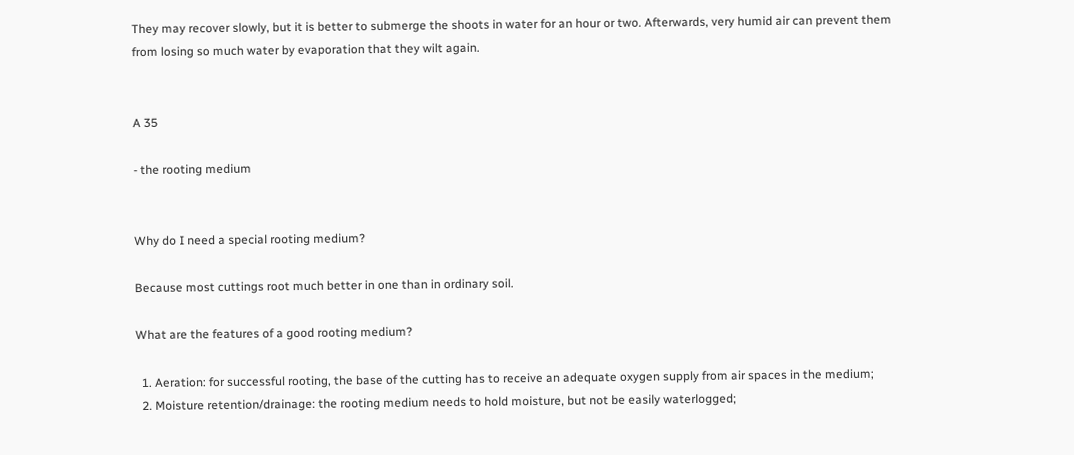They may recover slowly, but it is better to submerge the shoots in water for an hour or two. Afterwards, very humid air can prevent them from losing so much water by evaporation that they wilt again.


A 35

- the rooting medium


Why do I need a special rooting medium?

Because most cuttings root much better in one than in ordinary soil.

What are the features of a good rooting medium?

  1. Aeration: for successful rooting, the base of the cutting has to receive an adequate oxygen supply from air spaces in the medium;
  2. Moisture retention/drainage: the rooting medium needs to hold moisture, but not be easily waterlogged;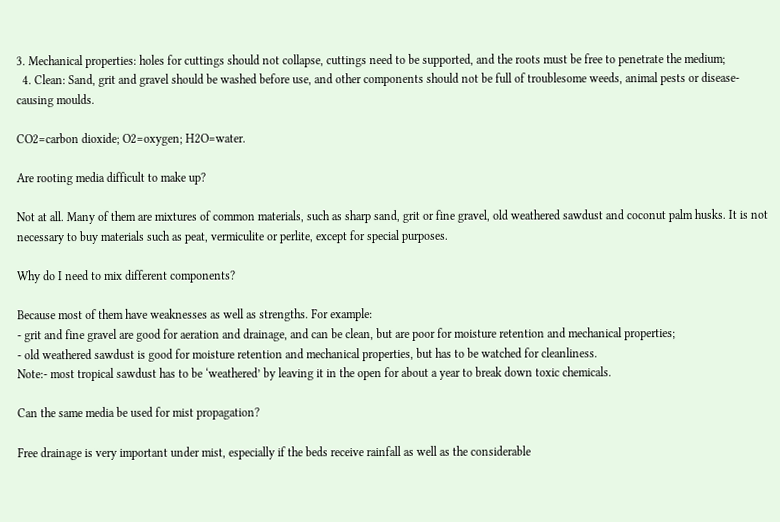3. Mechanical properties: holes for cuttings should not collapse, cuttings need to be supported, and the roots must be free to penetrate the medium;
  4. Clean: Sand, grit and gravel should be washed before use, and other components should not be full of troublesome weeds, animal pests or disease-causing moulds.

CO2=carbon dioxide; O2=oxygen; H2O=water.

Are rooting media difficult to make up?

Not at all. Many of them are mixtures of common materials, such as sharp sand, grit or fine gravel, old weathered sawdust and coconut palm husks. It is not necessary to buy materials such as peat, vermiculite or perlite, except for special purposes.

Why do I need to mix different components?

Because most of them have weaknesses as well as strengths. For example:
- grit and fine gravel are good for aeration and drainage, and can be clean, but are poor for moisture retention and mechanical properties;
- old weathered sawdust is good for moisture retention and mechanical properties, but has to be watched for cleanliness.
Note:- most tropical sawdust has to be ‘weathered’ by leaving it in the open for about a year to break down toxic chemicals.

Can the same media be used for mist propagation?

Free drainage is very important under mist, especially if the beds receive rainfall as well as the considerable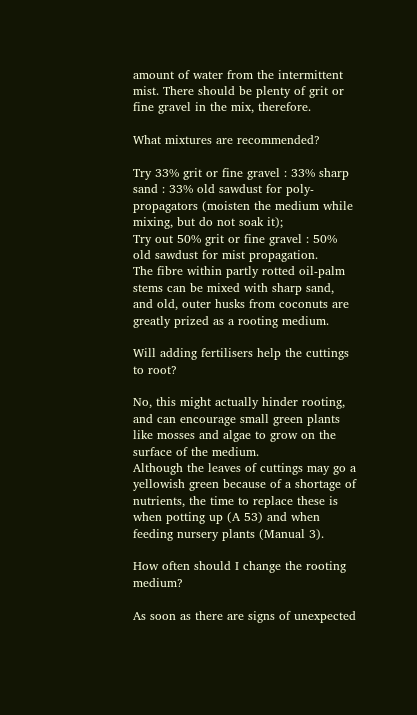amount of water from the intermittent mist. There should be plenty of grit or fine gravel in the mix, therefore.

What mixtures are recommended?

Try 33% grit or fine gravel : 33% sharp sand : 33% old sawdust for poly-propagators (moisten the medium while mixing, but do not soak it);
Try out 50% grit or fine gravel : 50% old sawdust for mist propagation.
The fibre within partly rotted oil-palm stems can be mixed with sharp sand, and old, outer husks from coconuts are greatly prized as a rooting medium.

Will adding fertilisers help the cuttings to root?

No, this might actually hinder rooting, and can encourage small green plants like mosses and algae to grow on the surface of the medium.
Although the leaves of cuttings may go a yellowish green because of a shortage of nutrients, the time to replace these is when potting up (A 53) and when feeding nursery plants (Manual 3).

How often should I change the rooting medium?

As soon as there are signs of unexpected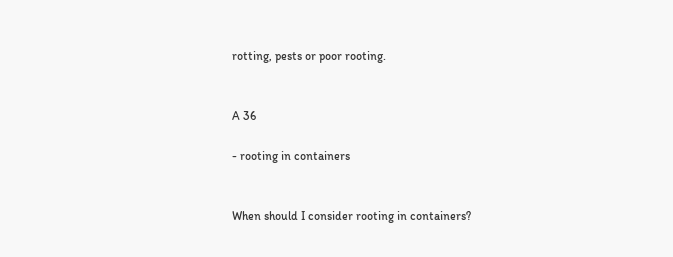rotting, pests or poor rooting.


A 36

- rooting in containers


When should I consider rooting in containers?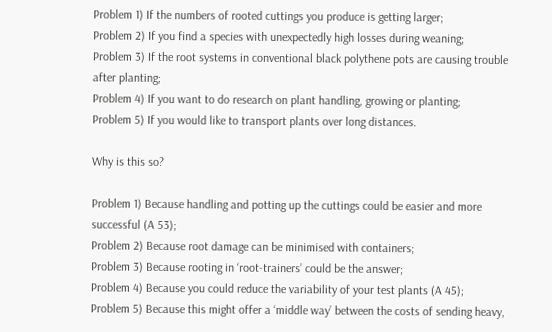Problem 1) If the numbers of rooted cuttings you produce is getting larger;
Problem 2) If you find a species with unexpectedly high losses during weaning;
Problem 3) If the root systems in conventional black polythene pots are causing trouble after planting;
Problem 4) If you want to do research on plant handling, growing or planting;
Problem 5) If you would like to transport plants over long distances.

Why is this so?

Problem 1) Because handling and potting up the cuttings could be easier and more successful (A 53);
Problem 2) Because root damage can be minimised with containers;
Problem 3) Because rooting in ‘root-trainers’ could be the answer;
Problem 4) Because you could reduce the variability of your test plants (A 45);
Problem 5) Because this might offer a ‘middle way’ between the costs of sending heavy,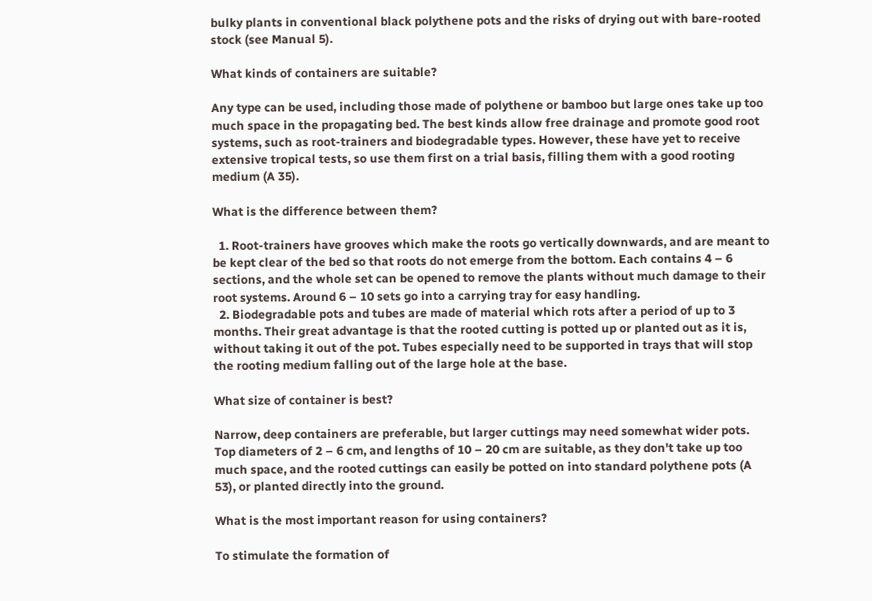bulky plants in conventional black polythene pots and the risks of drying out with bare-rooted stock (see Manual 5).

What kinds of containers are suitable?

Any type can be used, including those made of polythene or bamboo but large ones take up too much space in the propagating bed. The best kinds allow free drainage and promote good root systems, such as root-trainers and biodegradable types. However, these have yet to receive extensive tropical tests, so use them first on a trial basis, filling them with a good rooting medium (A 35).

What is the difference between them?

  1. Root-trainers have grooves which make the roots go vertically downwards, and are meant to be kept clear of the bed so that roots do not emerge from the bottom. Each contains 4 – 6 sections, and the whole set can be opened to remove the plants without much damage to their root systems. Around 6 – 10 sets go into a carrying tray for easy handling.
  2. Biodegradable pots and tubes are made of material which rots after a period of up to 3 months. Their great advantage is that the rooted cutting is potted up or planted out as it is, without taking it out of the pot. Tubes especially need to be supported in trays that will stop the rooting medium falling out of the large hole at the base.

What size of container is best?

Narrow, deep containers are preferable, but larger cuttings may need somewhat wider pots. Top diameters of 2 – 6 cm, and lengths of 10 – 20 cm are suitable, as they don't take up too much space, and the rooted cuttings can easily be potted on into standard polythene pots (A 53), or planted directly into the ground.

What is the most important reason for using containers?

To stimulate the formation of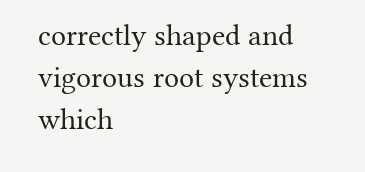correctly shaped and vigorous root systems which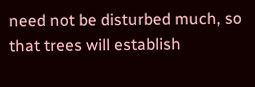need not be disturbed much, so that trees will establish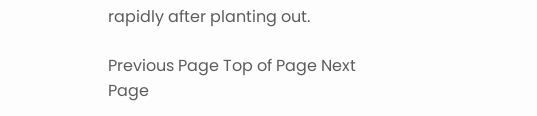rapidly after planting out.

Previous Page Top of Page Next Page